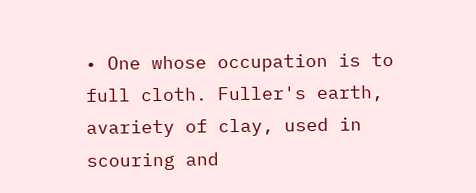• One whose occupation is to full cloth. Fuller's earth, avariety of clay, used in scouring and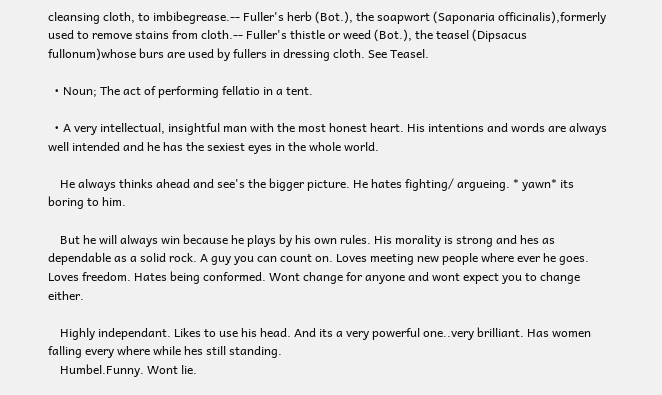cleansing cloth, to imbibegrease.-- Fuller's herb (Bot.), the soapwort (Saponaria officinalis),formerly used to remove stains from cloth.-- Fuller's thistle or weed (Bot.), the teasel (Dipsacus fullonum)whose burs are used by fullers in dressing cloth. See Teasel.

  • Noun; The act of performing fellatio in a tent.

  • A very intellectual, insightful man with the most honest heart. His intentions and words are always well intended and he has the sexiest eyes in the whole world.

    He always thinks ahead and see's the bigger picture. He hates fighting/ argueing. * yawn* its boring to him.

    But he will always win because he plays by his own rules. His morality is strong and hes as dependable as a solid rock. A guy you can count on. Loves meeting new people where ever he goes. Loves freedom. Hates being conformed. Wont change for anyone and wont expect you to change either.

    Highly independant. Likes to use his head. And its a very powerful one..very brilliant. Has women falling every where while hes still standing.
    Humbel.Funny. Wont lie.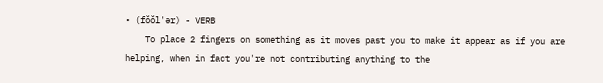• (fŏŏl'ər) - VERB
    To place 2 fingers on something as it moves past you to make it appear as if you are helping, when in fact you're not contributing anything to the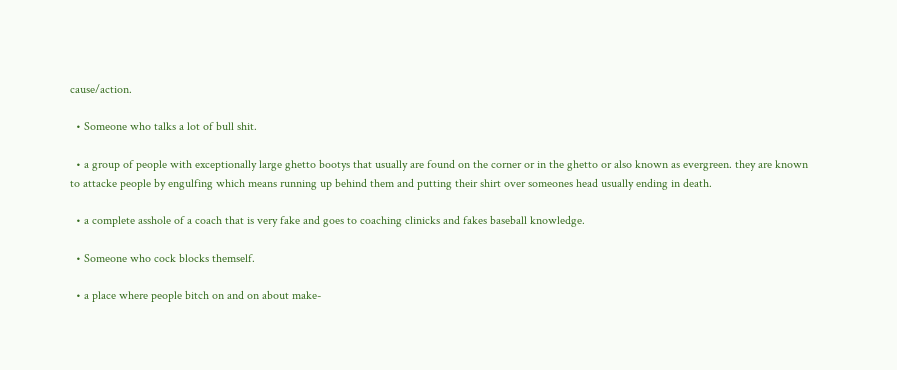cause/action.

  • Someone who talks a lot of bull shit.

  • a group of people with exceptionally large ghetto bootys that usually are found on the corner or in the ghetto or also known as evergreen. they are known to attacke people by engulfing which means running up behind them and putting their shirt over someones head usually ending in death.

  • a complete asshole of a coach that is very fake and goes to coaching clinicks and fakes baseball knowledge.

  • Someone who cock blocks themself.

  • a place where people bitch on and on about make-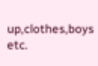up,clothes,boys etc.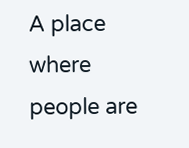A place where people are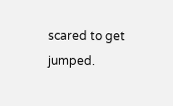scared to get jumped.